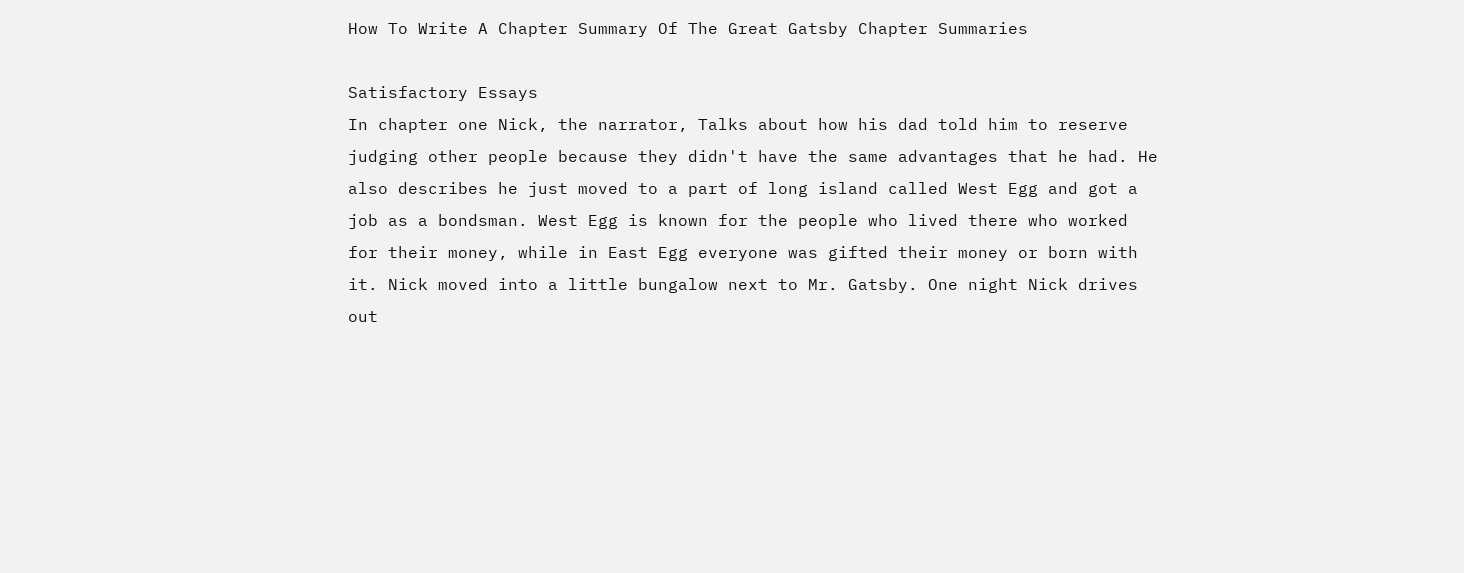How To Write A Chapter Summary Of The Great Gatsby Chapter Summaries

Satisfactory Essays
In chapter one Nick, the narrator, Talks about how his dad told him to reserve judging other people because they didn't have the same advantages that he had. He also describes he just moved to a part of long island called West Egg and got a job as a bondsman. West Egg is known for the people who lived there who worked for their money, while in East Egg everyone was gifted their money or born with it. Nick moved into a little bungalow next to Mr. Gatsby. One night Nick drives out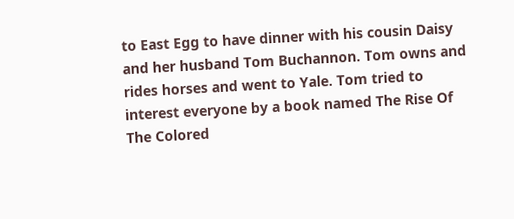to East Egg to have dinner with his cousin Daisy and her husband Tom Buchannon. Tom owns and rides horses and went to Yale. Tom tried to interest everyone by a book named The Rise Of The Colored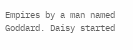Empires by a man named Goddard. Daisy started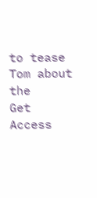to tease Tom about the
Get Access